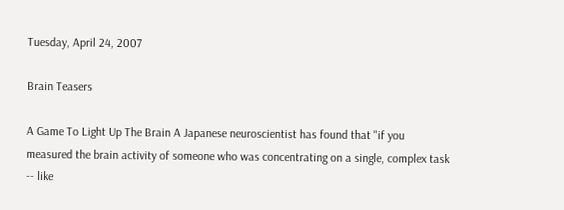Tuesday, April 24, 2007

Brain Teasers

A Game To Light Up The Brain A Japanese neuroscientist has found that "if you measured the brain activity of someone who was concentrating on a single, complex task -- like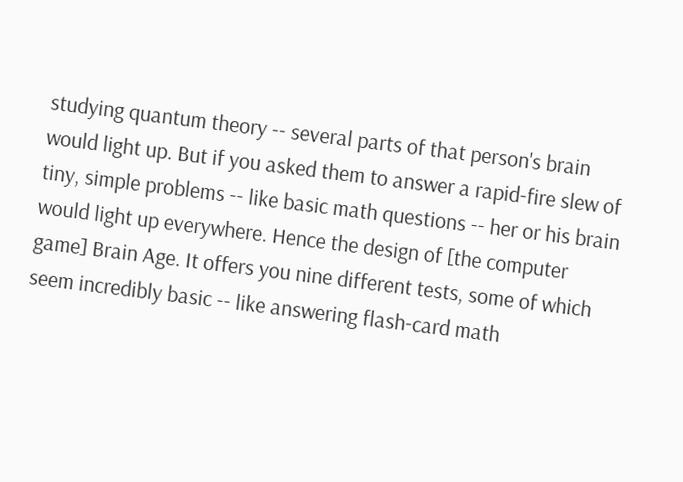studying quantum theory -- several parts of that person's brain would light up. But if you asked them to answer a rapid-fire slew of tiny, simple problems -- like basic math questions -- her or his brain would light up everywhere. Hence the design of [the computer game] Brain Age. It offers you nine different tests, some of which seem incredibly basic -- like answering flash-card math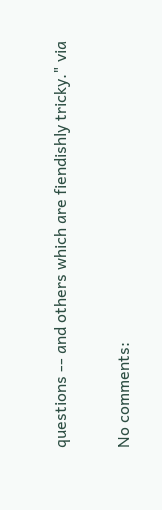questions -- and others which are fiendishly tricky." via

No comments: